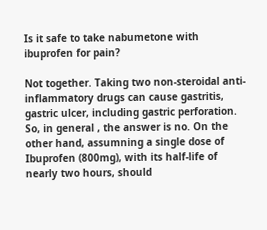Is it safe to take nabumetone with ibuprofen for pain?

Not together. Taking two non-steroidal anti-inflammatory drugs can cause gastritis, gastric ulcer, including gastric perforation. So, in general , the answer is no. On the other hand, assumning a single dose of Ibuprofen (800mg), with its half-life of nearly two hours, should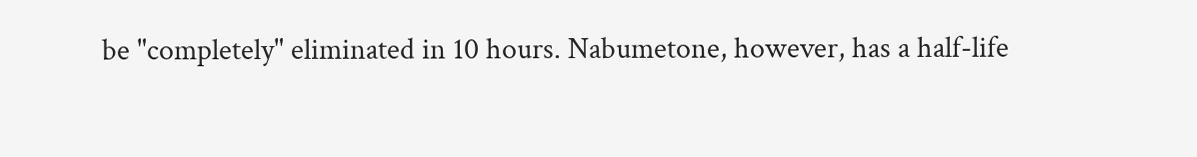be "completely" eliminated in 10 hours. Nabumetone, however, has a half-life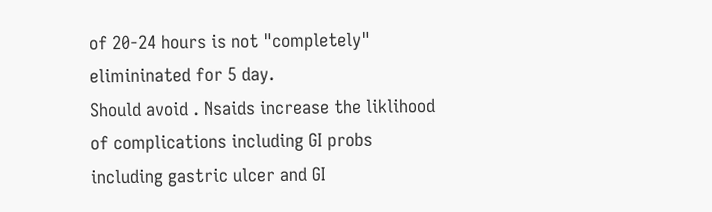of 20-24 hours is not "completely" elimininated for 5 day.
Should avoid . Nsaids increase the liklihood of complications including GI probs including gastric ulcer and GI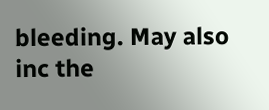bleeding. May also inc the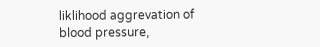liklihood aggrevation of blood pressure,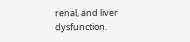renal, and liver dysfunction.